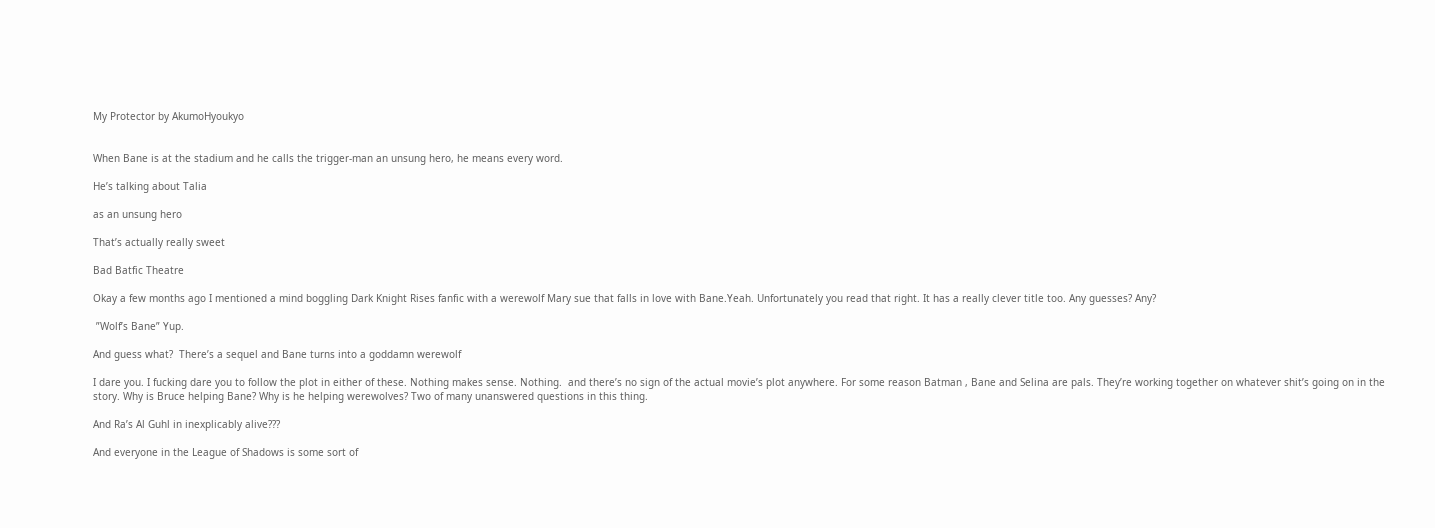My Protector by AkumoHyoukyo


When Bane is at the stadium and he calls the trigger-man an unsung hero, he means every word.

He’s talking about Talia

as an unsung hero

That’s actually really sweet

Bad Batfic Theatre

Okay a few months ago I mentioned a mind boggling Dark Knight Rises fanfic with a werewolf Mary sue that falls in love with Bane.Yeah. Unfortunately you read that right. It has a really clever title too. Any guesses? Any?

 ”Wolf’s Bane” Yup.

And guess what?  There’s a sequel and Bane turns into a goddamn werewolf

I dare you. I fucking dare you to follow the plot in either of these. Nothing makes sense. Nothing.  and there’s no sign of the actual movie’s plot anywhere. For some reason Batman , Bane and Selina are pals. They’re working together on whatever shit’s going on in the story. Why is Bruce helping Bane? Why is he helping werewolves? Two of many unanswered questions in this thing.

And Ra’s Al Guhl in inexplicably alive???

And everyone in the League of Shadows is some sort of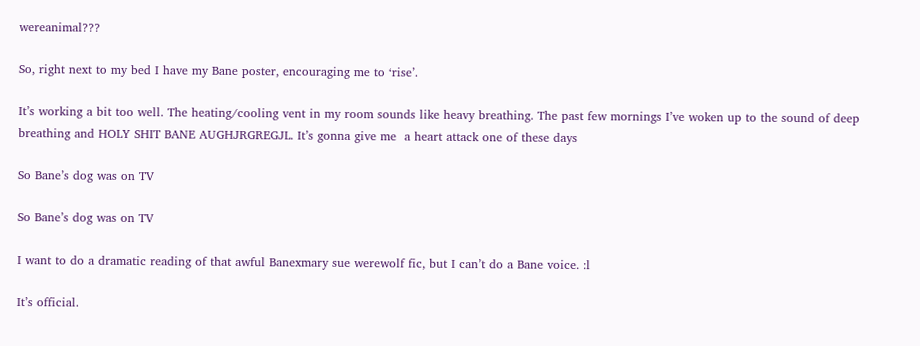wereanimal???

So, right next to my bed I have my Bane poster, encouraging me to ‘rise’.

It’s working a bit too well. The heating/cooling vent in my room sounds like heavy breathing. The past few mornings I’ve woken up to the sound of deep breathing and HOLY SHIT BANE AUGHJRGREGJL. It’s gonna give me  a heart attack one of these days

So Bane’s dog was on TV

So Bane’s dog was on TV

I want to do a dramatic reading of that awful Banexmary sue werewolf fic, but I can’t do a Bane voice. :l

It’s official.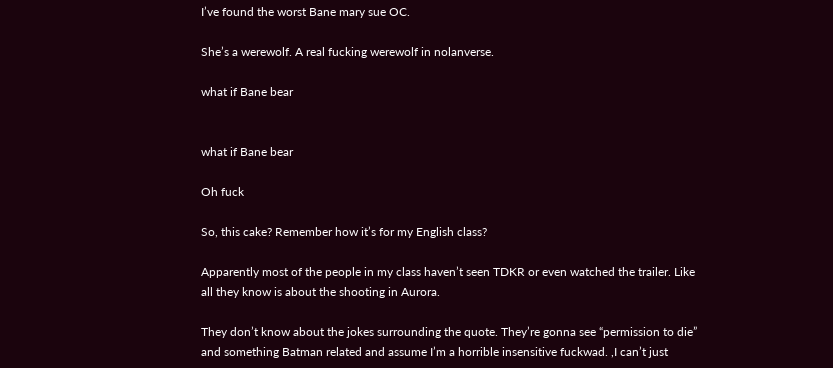I’ve found the worst Bane mary sue OC.

She’s a werewolf. A real fucking werewolf in nolanverse.

what if Bane bear


what if Bane bear

Oh fuck

So, this cake? Remember how it’s for my English class?

Apparently most of the people in my class haven’t seen TDKR or even watched the trailer. Like all they know is about the shooting in Aurora.

They don’t know about the jokes surrounding the quote. They’re gonna see “permission to die” and something Batman related and assume I’m a horrible insensitive fuckwad. ,I can’t just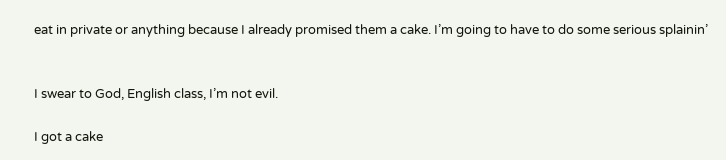eat in private or anything because I already promised them a cake. I’m going to have to do some serious splainin’


I swear to God, English class, I’m not evil.

I got a cake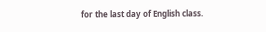for the last day of English class.